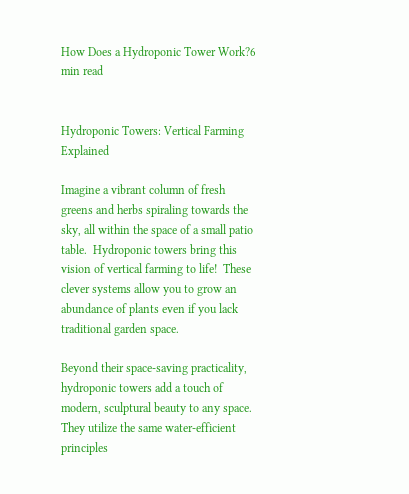How Does a Hydroponic Tower Work?6 min read


Hydroponic Towers: Vertical Farming Explained

Imagine a vibrant column of fresh greens and herbs spiraling towards the sky, all within the space of a small patio table.  Hydroponic towers bring this vision of vertical farming to life!  These clever systems allow you to grow an abundance of plants even if you lack traditional garden space.

Beyond their space-saving practicality, hydroponic towers add a touch of modern, sculptural beauty to any space. They utilize the same water-efficient principles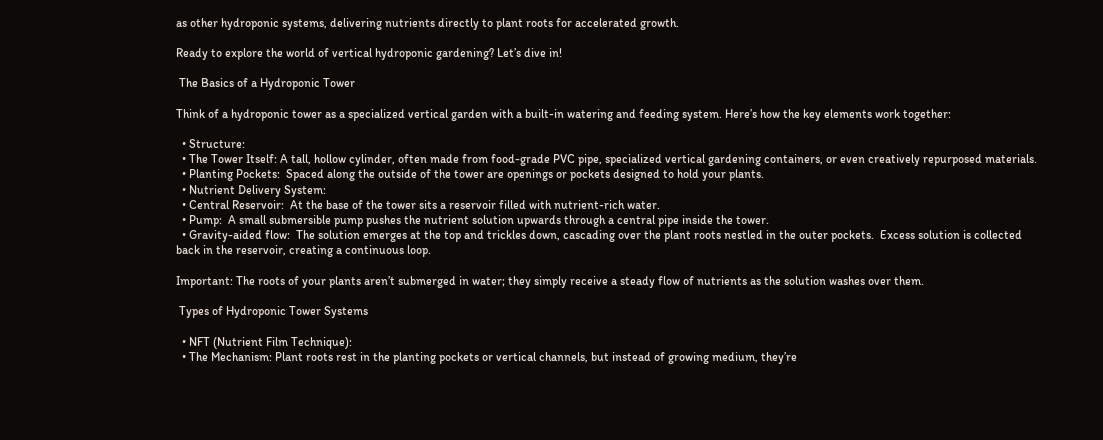as other hydroponic systems, delivering nutrients directly to plant roots for accelerated growth.

Ready to explore the world of vertical hydroponic gardening? Let’s dive in!

 The Basics of a Hydroponic Tower

Think of a hydroponic tower as a specialized vertical garden with a built-in watering and feeding system. Here’s how the key elements work together:

  • Structure:
  • The Tower Itself: A tall, hollow cylinder, often made from food-grade PVC pipe, specialized vertical gardening containers, or even creatively repurposed materials.
  • Planting Pockets:  Spaced along the outside of the tower are openings or pockets designed to hold your plants.
  • Nutrient Delivery System:
  • Central Reservoir:  At the base of the tower sits a reservoir filled with nutrient-rich water.
  • Pump:  A small submersible pump pushes the nutrient solution upwards through a central pipe inside the tower.
  • Gravity-aided flow:  The solution emerges at the top and trickles down, cascading over the plant roots nestled in the outer pockets.  Excess solution is collected back in the reservoir, creating a continuous loop.

Important: The roots of your plants aren’t submerged in water; they simply receive a steady flow of nutrients as the solution washes over them.

 Types of Hydroponic Tower Systems

  • NFT (Nutrient Film Technique):
  • The Mechanism: Plant roots rest in the planting pockets or vertical channels, but instead of growing medium, they’re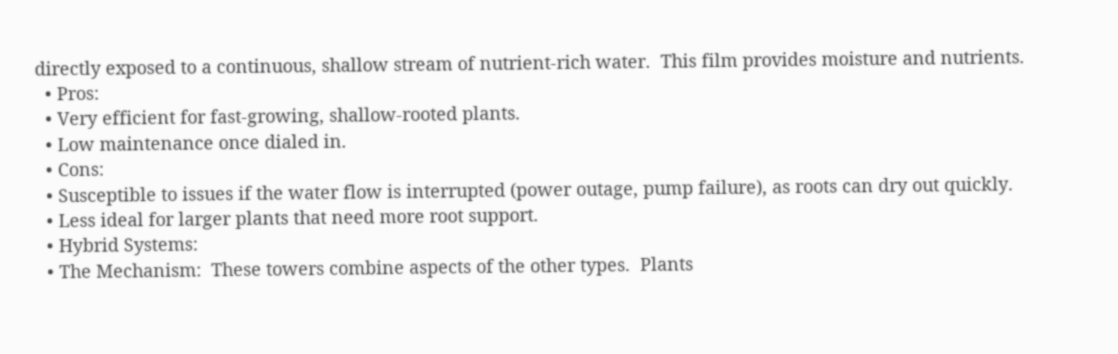directly exposed to a continuous, shallow stream of nutrient-rich water.  This film provides moisture and nutrients.
  • Pros:
  • Very efficient for fast-growing, shallow-rooted plants.
  • Low maintenance once dialed in.
  • Cons:
  • Susceptible to issues if the water flow is interrupted (power outage, pump failure), as roots can dry out quickly.
  • Less ideal for larger plants that need more root support.
  • Hybrid Systems:
  • The Mechanism:  These towers combine aspects of the other types.  Plants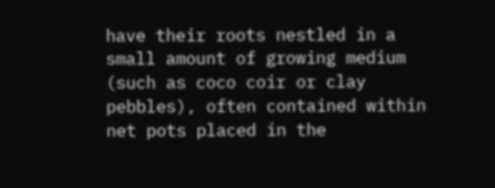have their roots nestled in a small amount of growing medium (such as coco coir or clay pebbles), often contained within net pots placed in the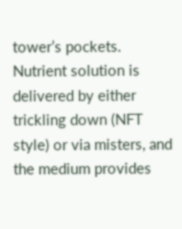tower’s pockets. Nutrient solution is delivered by either trickling down (NFT style) or via misters, and the medium provides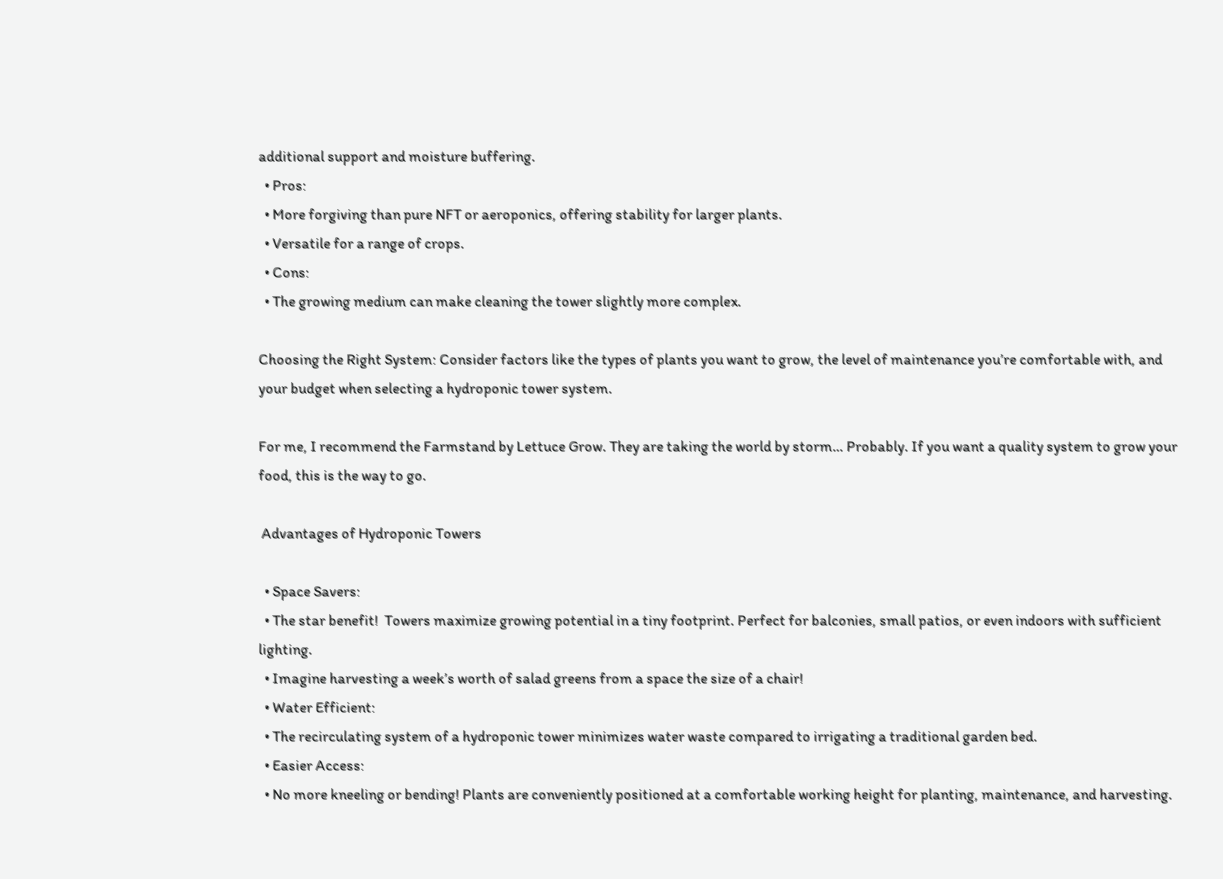additional support and moisture buffering.
  • Pros:
  • More forgiving than pure NFT or aeroponics, offering stability for larger plants.
  • Versatile for a range of crops.
  • Cons:
  • The growing medium can make cleaning the tower slightly more complex.

Choosing the Right System: Consider factors like the types of plants you want to grow, the level of maintenance you’re comfortable with, and your budget when selecting a hydroponic tower system.

For me, I recommend the Farmstand by Lettuce Grow. They are taking the world by storm… Probably. If you want a quality system to grow your food, this is the way to go.

 Advantages of Hydroponic Towers

  • Space Savers:
  • The star benefit!  Towers maximize growing potential in a tiny footprint. Perfect for balconies, small patios, or even indoors with sufficient lighting.
  • Imagine harvesting a week’s worth of salad greens from a space the size of a chair!
  • Water Efficient:
  • The recirculating system of a hydroponic tower minimizes water waste compared to irrigating a traditional garden bed.
  • Easier Access:
  • No more kneeling or bending! Plants are conveniently positioned at a comfortable working height for planting, maintenance, and harvesting.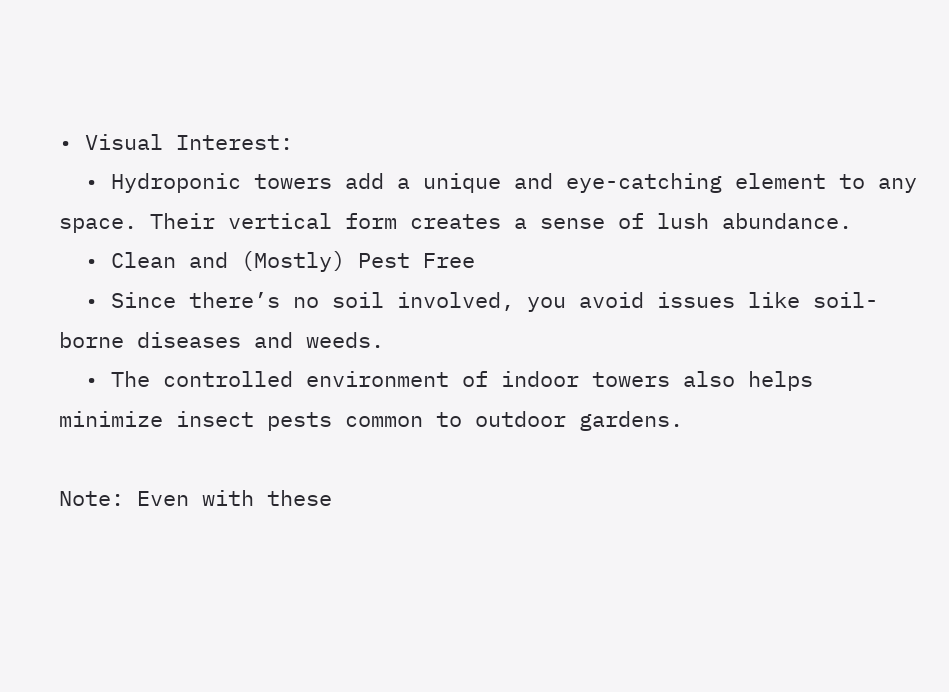• Visual Interest:
  • Hydroponic towers add a unique and eye-catching element to any space. Their vertical form creates a sense of lush abundance.
  • Clean and (Mostly) Pest Free
  • Since there’s no soil involved, you avoid issues like soil-borne diseases and weeds.
  • The controlled environment of indoor towers also helps minimize insect pests common to outdoor gardens.

Note: Even with these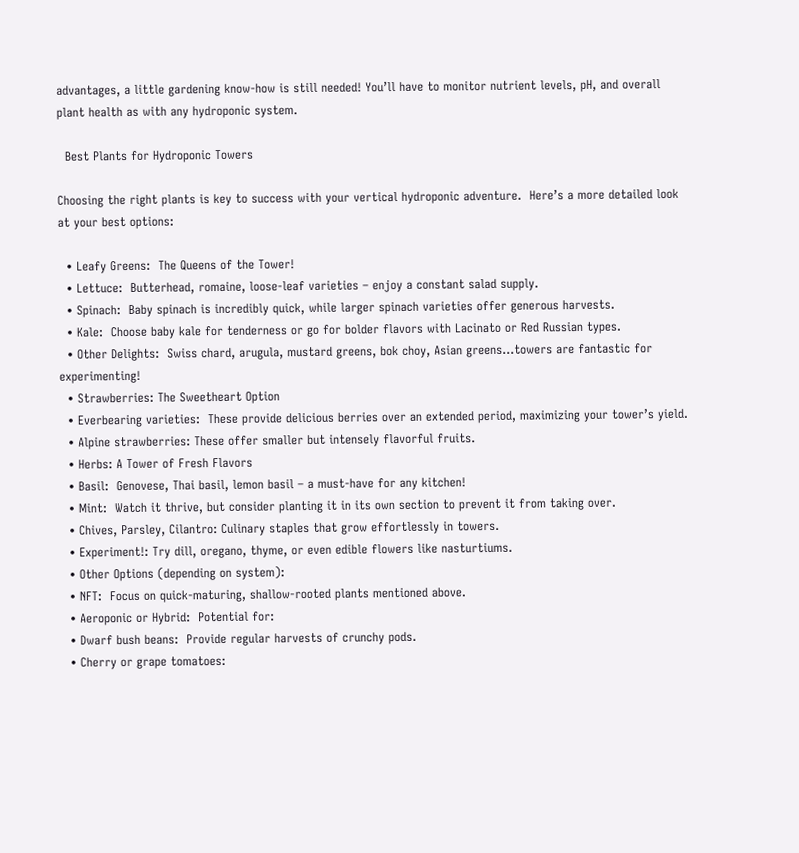advantages, a little gardening know-how is still needed! You’ll have to monitor nutrient levels, pH, and overall plant health as with any hydroponic system.

  Best Plants for Hydroponic Towers

Choosing the right plants is key to success with your vertical hydroponic adventure.  Here’s a more detailed look at your best options:

  • Leafy Greens:  The Queens of the Tower!
  • Lettuce:  Butterhead, romaine, loose-leaf varieties – enjoy a constant salad supply.
  • Spinach:  Baby spinach is incredibly quick, while larger spinach varieties offer generous harvests.
  • Kale:  Choose baby kale for tenderness or go for bolder flavors with Lacinato or Red Russian types.
  • Other Delights:  Swiss chard, arugula, mustard greens, bok choy, Asian greens…towers are fantastic for experimenting!
  • Strawberries: The Sweetheart Option
  • Everbearing varieties:  These provide delicious berries over an extended period, maximizing your tower’s yield.
  • Alpine strawberries: These offer smaller but intensely flavorful fruits.
  • Herbs: A Tower of Fresh Flavors
  • Basil:  Genovese, Thai basil, lemon basil – a must-have for any kitchen!
  • Mint:  Watch it thrive, but consider planting it in its own section to prevent it from taking over.
  • Chives, Parsley, Cilantro: Culinary staples that grow effortlessly in towers.
  • Experiment!: Try dill, oregano, thyme, or even edible flowers like nasturtiums.
  • Other Options (depending on system):
  • NFT:  Focus on quick-maturing, shallow-rooted plants mentioned above.
  • Aeroponic or Hybrid:  Potential for:
  • Dwarf bush beans:  Provide regular harvests of crunchy pods.
  • Cherry or grape tomatoes: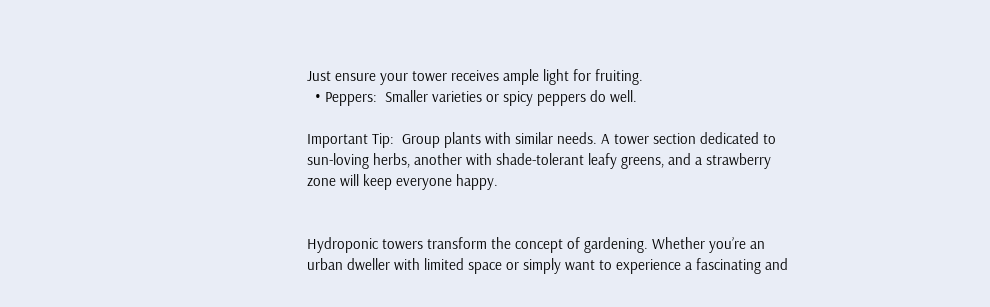Just ensure your tower receives ample light for fruiting.
  • Peppers:  Smaller varieties or spicy peppers do well.

Important Tip:  Group plants with similar needs. A tower section dedicated to sun-loving herbs, another with shade-tolerant leafy greens, and a strawberry zone will keep everyone happy.


Hydroponic towers transform the concept of gardening. Whether you’re an urban dweller with limited space or simply want to experience a fascinating and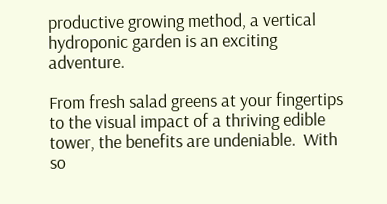productive growing method, a vertical hydroponic garden is an exciting adventure.

From fresh salad greens at your fingertips to the visual impact of a thriving edible tower, the benefits are undeniable.  With so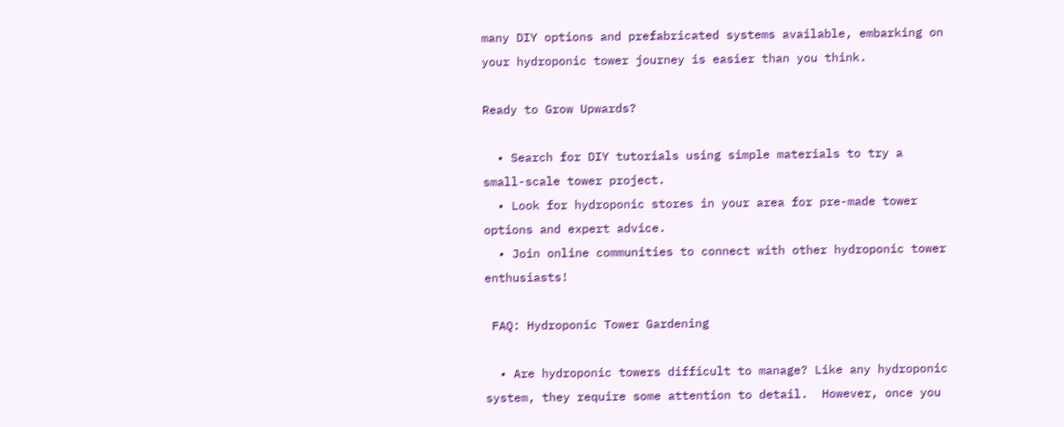many DIY options and prefabricated systems available, embarking on your hydroponic tower journey is easier than you think.

Ready to Grow Upwards?

  • Search for DIY tutorials using simple materials to try a small-scale tower project.
  • Look for hydroponic stores in your area for pre-made tower options and expert advice.
  • Join online communities to connect with other hydroponic tower enthusiasts!

 FAQ: Hydroponic Tower Gardening

  • Are hydroponic towers difficult to manage? Like any hydroponic system, they require some attention to detail.  However, once you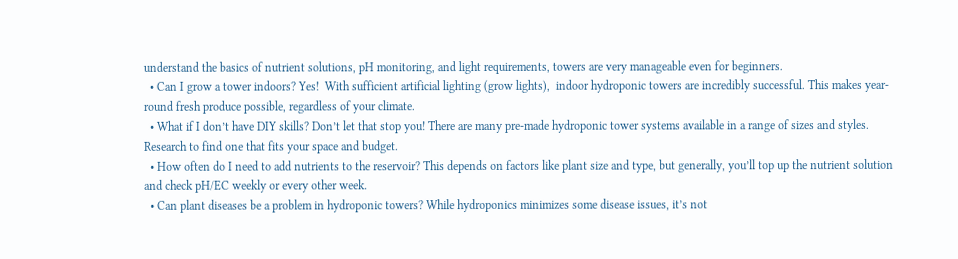understand the basics of nutrient solutions, pH monitoring, and light requirements, towers are very manageable even for beginners.
  • Can I grow a tower indoors? Yes!  With sufficient artificial lighting (grow lights),  indoor hydroponic towers are incredibly successful. This makes year-round fresh produce possible, regardless of your climate.
  • What if I don’t have DIY skills? Don’t let that stop you! There are many pre-made hydroponic tower systems available in a range of sizes and styles.  Research to find one that fits your space and budget.
  • How often do I need to add nutrients to the reservoir? This depends on factors like plant size and type, but generally, you’ll top up the nutrient solution and check pH/EC weekly or every other week.
  • Can plant diseases be a problem in hydroponic towers? While hydroponics minimizes some disease issues, it’s not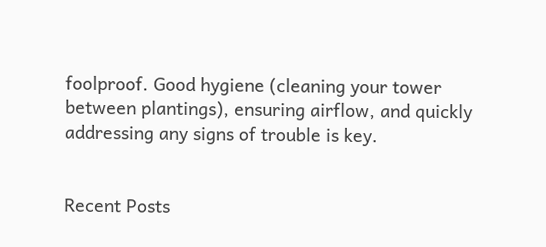foolproof. Good hygiene (cleaning your tower between plantings), ensuring airflow, and quickly addressing any signs of trouble is key.


Recent Posts